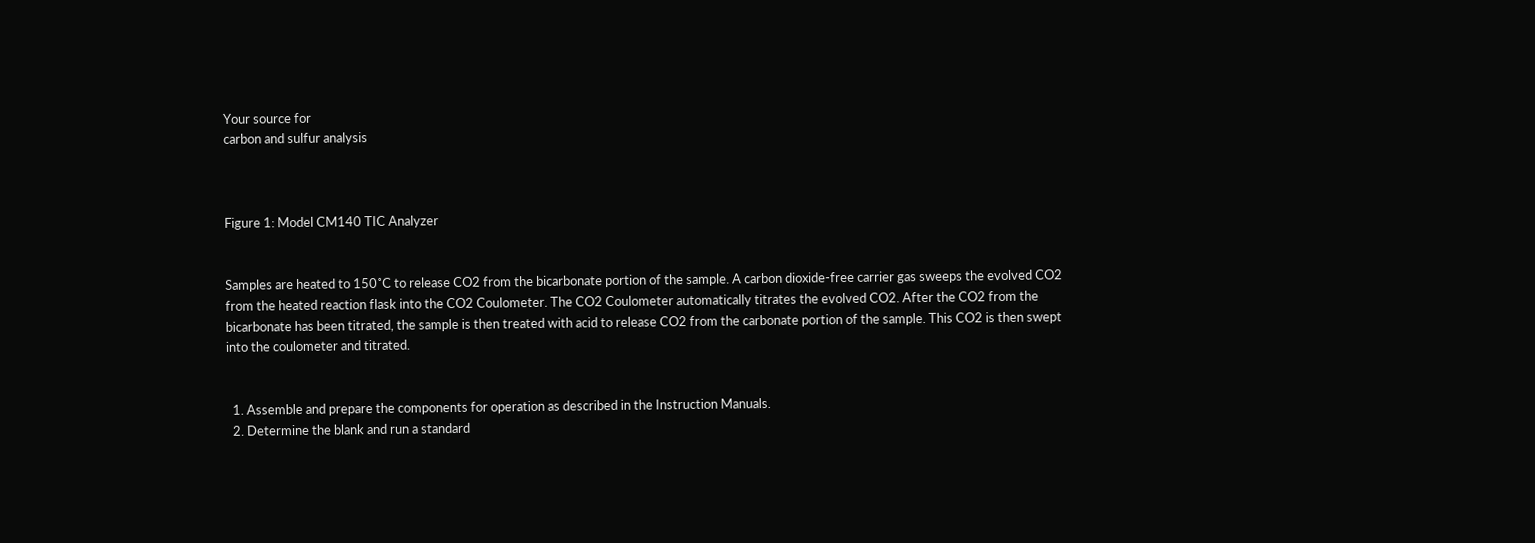Your source for
carbon and sulfur analysis



Figure 1: Model CM140 TIC Analyzer


Samples are heated to 150˚C to release CO2 from the bicarbonate portion of the sample. A carbon dioxide-free carrier gas sweeps the evolved CO2 from the heated reaction flask into the CO2 Coulometer. The CO2 Coulometer automatically titrates the evolved CO2. After the CO2 from the bicarbonate has been titrated, the sample is then treated with acid to release CO2 from the carbonate portion of the sample. This CO2 is then swept into the coulometer and titrated.


  1. Assemble and prepare the components for operation as described in the Instruction Manuals.
  2. Determine the blank and run a standard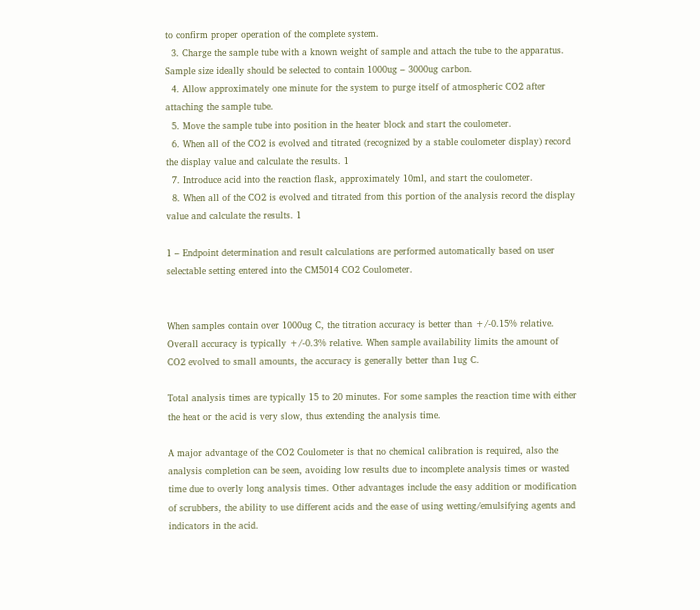to confirm proper operation of the complete system.
  3. Charge the sample tube with a known weight of sample and attach the tube to the apparatus. Sample size ideally should be selected to contain 1000ug – 3000ug carbon.
  4. Allow approximately one minute for the system to purge itself of atmospheric CO2 after attaching the sample tube.
  5. Move the sample tube into position in the heater block and start the coulometer.
  6. When all of the CO2 is evolved and titrated (recognized by a stable coulometer display) record the display value and calculate the results. 1
  7. Introduce acid into the reaction flask, approximately 10ml, and start the coulometer.
  8. When all of the CO2 is evolved and titrated from this portion of the analysis record the display value and calculate the results. 1

1 – Endpoint determination and result calculations are performed automatically based on user selectable setting entered into the CM5014 CO2 Coulometer.


When samples contain over 1000ug C, the titration accuracy is better than +/-0.15% relative. Overall accuracy is typically +/-0.3% relative. When sample availability limits the amount of CO2 evolved to small amounts, the accuracy is generally better than 1ug C.

Total analysis times are typically 15 to 20 minutes. For some samples the reaction time with either the heat or the acid is very slow, thus extending the analysis time.

A major advantage of the CO2 Coulometer is that no chemical calibration is required, also the analysis completion can be seen, avoiding low results due to incomplete analysis times or wasted time due to overly long analysis times. Other advantages include the easy addition or modification of scrubbers, the ability to use different acids and the ease of using wetting/emulsifying agents and indicators in the acid.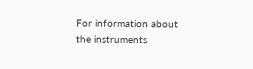For information about the instruments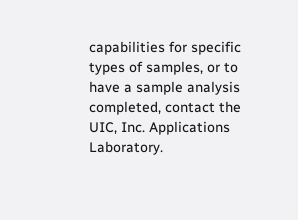capabilities for specific types of samples, or to have a sample analysis completed, contact the UIC, Inc. Applications Laboratory.